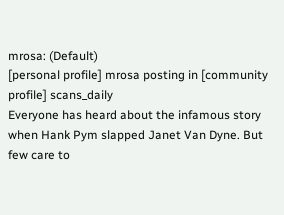mrosa: (Default)
[personal profile] mrosa posting in [community profile] scans_daily
Everyone has heard about the infamous story when Hank Pym slapped Janet Van Dyne. But few care to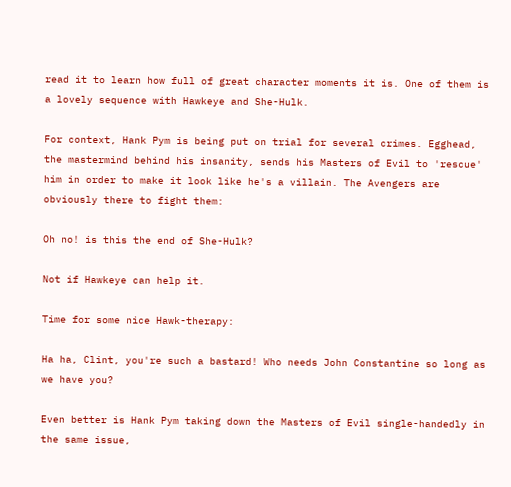read it to learn how full of great character moments it is. One of them is a lovely sequence with Hawkeye and She-Hulk.

For context, Hank Pym is being put on trial for several crimes. Egghead, the mastermind behind his insanity, sends his Masters of Evil to 'rescue' him in order to make it look like he's a villain. The Avengers are obviously there to fight them:

Oh no! is this the end of She-Hulk?

Not if Hawkeye can help it.

Time for some nice Hawk-therapy:

Ha ha, Clint, you're such a bastard! Who needs John Constantine so long as we have you?

Even better is Hank Pym taking down the Masters of Evil single-handedly in the same issue,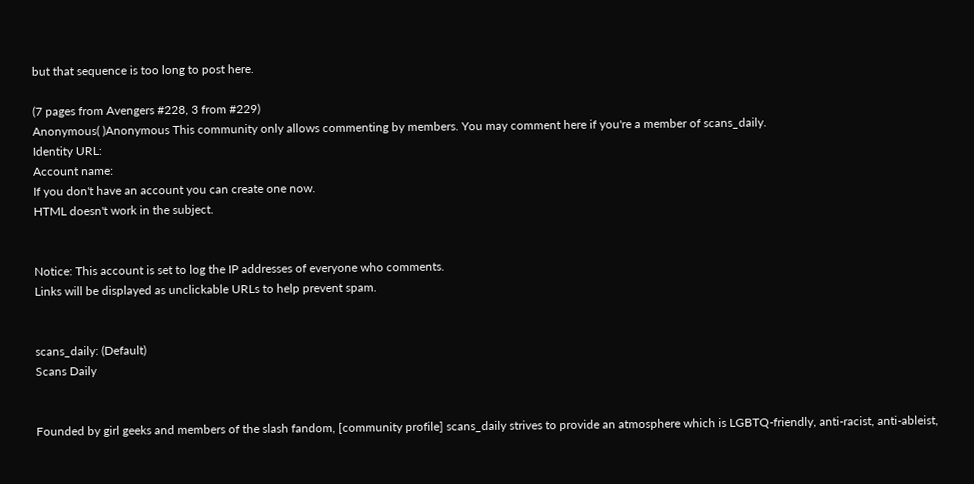but that sequence is too long to post here.

(7 pages from Avengers #228, 3 from #229)
Anonymous( )Anonymous This community only allows commenting by members. You may comment here if you're a member of scans_daily.
Identity URL:
Account name:
If you don't have an account you can create one now.
HTML doesn't work in the subject.


Notice: This account is set to log the IP addresses of everyone who comments.
Links will be displayed as unclickable URLs to help prevent spam.


scans_daily: (Default)
Scans Daily


Founded by girl geeks and members of the slash fandom, [community profile] scans_daily strives to provide an atmosphere which is LGBTQ-friendly, anti-racist, anti-ableist,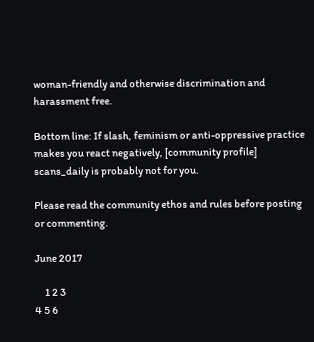woman-friendly and otherwise discrimination and harassment free.

Bottom line: If slash, feminism or anti-oppressive practice makes you react negatively, [community profile] scans_daily is probably not for you.

Please read the community ethos and rules before posting or commenting.

June 2017

     1 2 3
4 5 6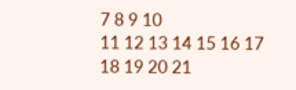7 8 9 10
11 12 13 14 15 16 17
18 19 20 21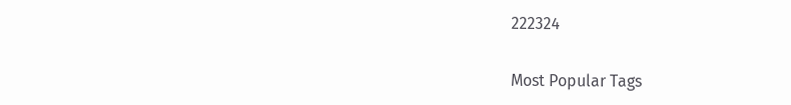222324

Most Popular Tags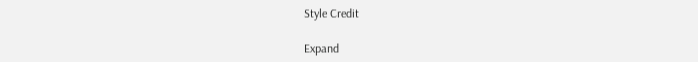Style Credit

Expand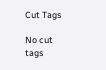Cut Tags

No cut tags